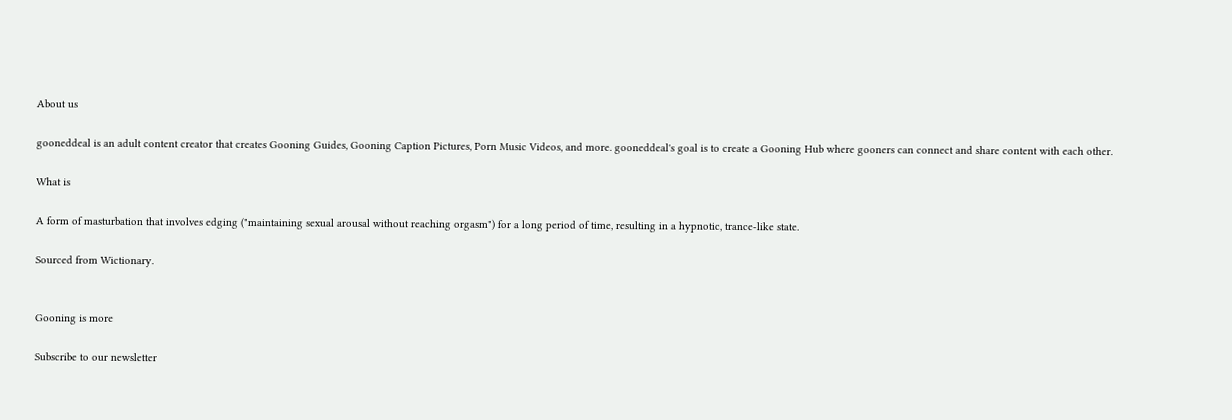About us

gooneddeal is an adult content creator that creates Gooning Guides, Gooning Caption Pictures, Porn Music Videos, and more. gooneddeal's goal is to create a Gooning Hub where gooners can connect and share content with each other.

What is

A form of masturbation that involves edging ("maintaining sexual arousal without reaching orgasm") for a long period of time, resulting in a hypnotic, trance-like state.

Sourced from Wictionary.


Gooning is more

Subscribe to our newsletter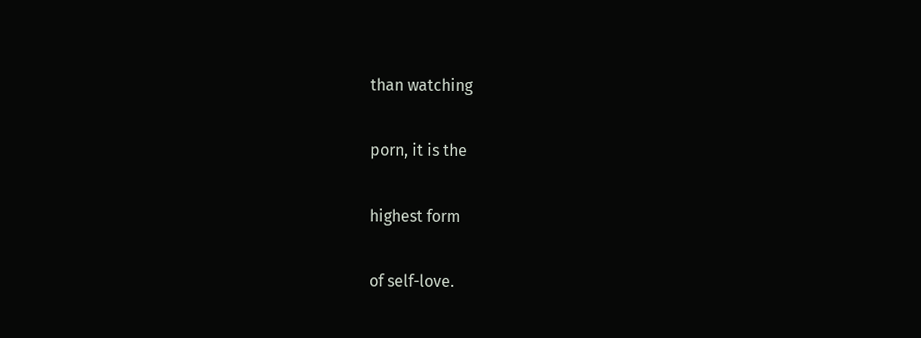than watching

porn, it is the

highest form

of self-love.